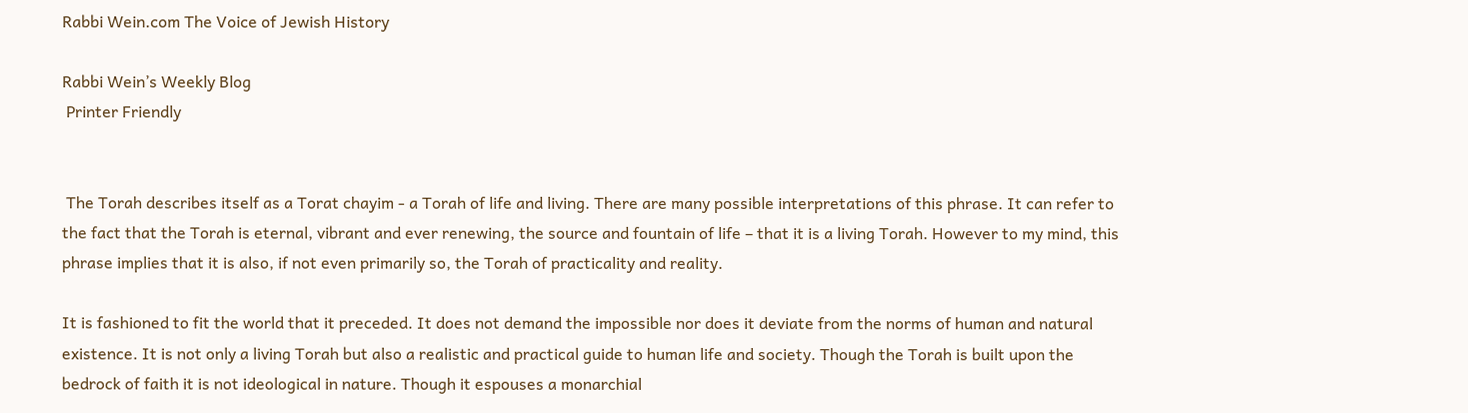Rabbi Wein.com The Voice of Jewish History

Rabbi Wein’s Weekly Blog
 Printer Friendly


 The Torah describes itself as a Torat chayim - a Torah of life and living. There are many possible interpretations of this phrase. It can refer to the fact that the Torah is eternal, vibrant and ever renewing, the source and fountain of life – that it is a living Torah. However to my mind, this phrase implies that it is also, if not even primarily so, the Torah of practicality and reality.

It is fashioned to fit the world that it preceded. It does not demand the impossible nor does it deviate from the norms of human and natural existence. It is not only a living Torah but also a realistic and practical guide to human life and society. Though the Torah is built upon the bedrock of faith it is not ideological in nature. Though it espouses a monarchial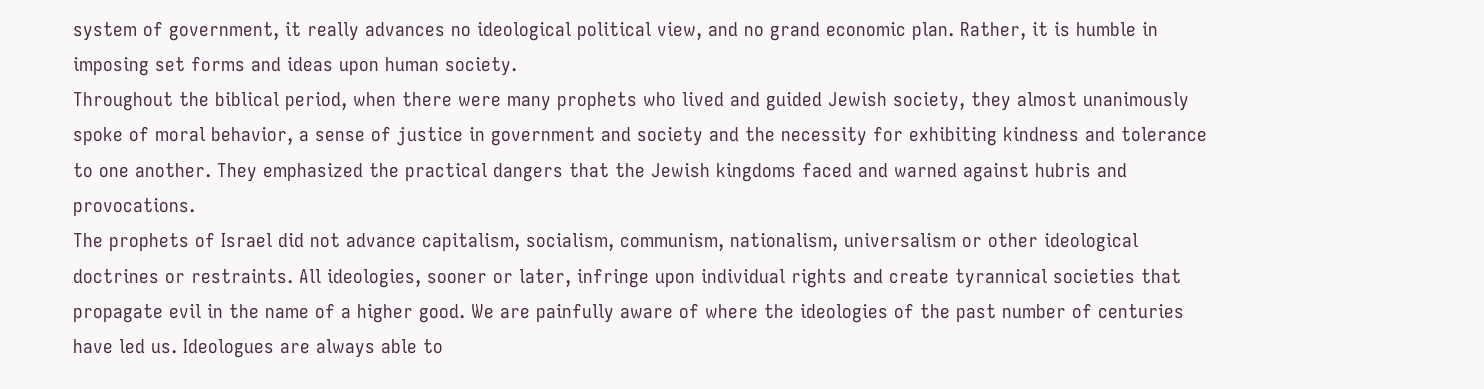system of government, it really advances no ideological political view, and no grand economic plan. Rather, it is humble in imposing set forms and ideas upon human society.
Throughout the biblical period, when there were many prophets who lived and guided Jewish society, they almost unanimously spoke of moral behavior, a sense of justice in government and society and the necessity for exhibiting kindness and tolerance to one another. They emphasized the practical dangers that the Jewish kingdoms faced and warned against hubris and provocations.
The prophets of Israel did not advance capitalism, socialism, communism, nationalism, universalism or other ideological doctrines or restraints. All ideologies, sooner or later, infringe upon individual rights and create tyrannical societies that propagate evil in the name of a higher good. We are painfully aware of where the ideologies of the past number of centuries have led us. Ideologues are always able to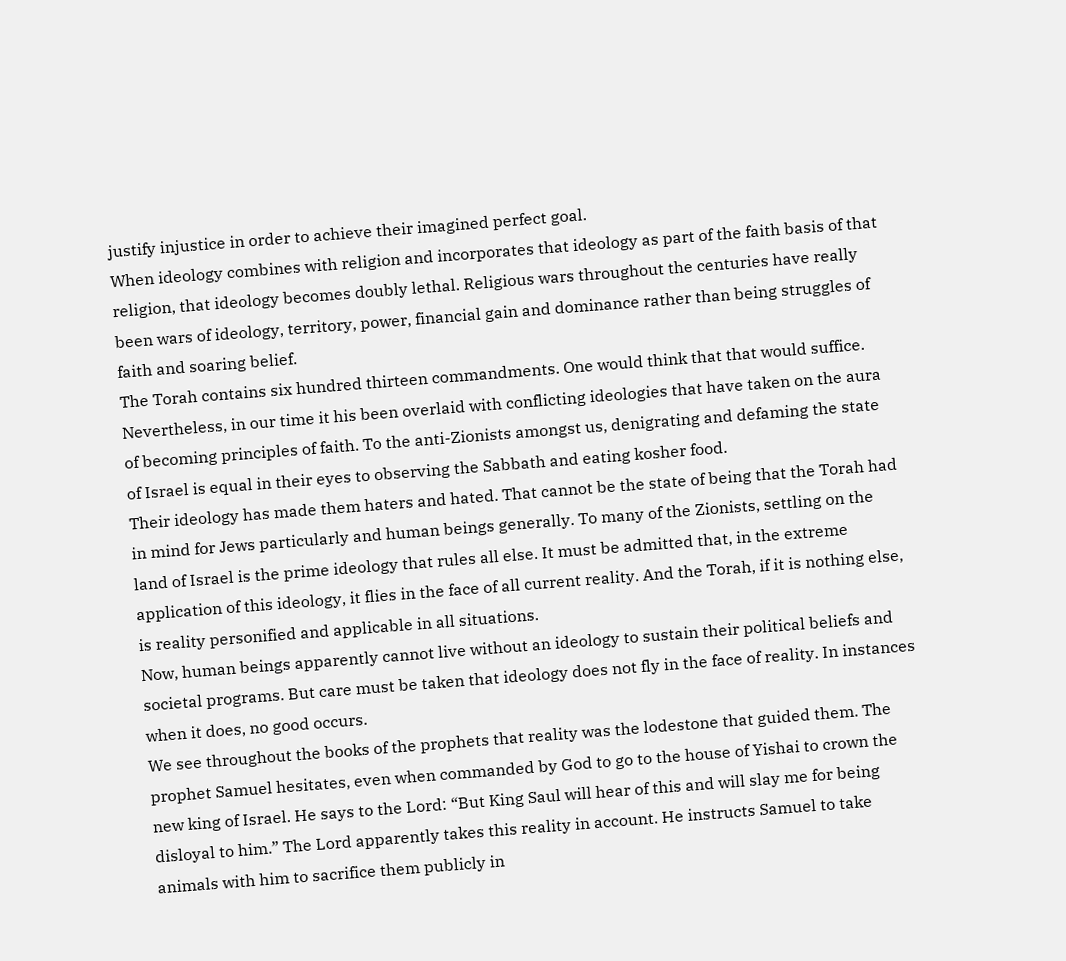justify injustice in order to achieve their imagined perfect goal.
When ideology combines with religion and incorporates that ideology as part of the faith basis of that religion, that ideology becomes doubly lethal. Religious wars throughout the centuries have really been wars of ideology, territory, power, financial gain and dominance rather than being struggles of faith and soaring belief.
The Torah contains six hundred thirteen commandments. One would think that that would suffice. Nevertheless, in our time it his been overlaid with conflicting ideologies that have taken on the aura of becoming principles of faith. To the anti-Zionists amongst us, denigrating and defaming the state of Israel is equal in their eyes to observing the Sabbath and eating kosher food.
Their ideology has made them haters and hated. That cannot be the state of being that the Torah had in mind for Jews particularly and human beings generally. To many of the Zionists, settling on the land of Israel is the prime ideology that rules all else. It must be admitted that, in the extreme application of this ideology, it flies in the face of all current reality. And the Torah, if it is nothing else, is reality personified and applicable in all situations.
Now, human beings apparently cannot live without an ideology to sustain their political beliefs and societal programs. But care must be taken that ideology does not fly in the face of reality. In instances when it does, no good occurs.
We see throughout the books of the prophets that reality was the lodestone that guided them. The prophet Samuel hesitates, even when commanded by God to go to the house of Yishai to crown the new king of Israel. He says to the Lord: “But King Saul will hear of this and will slay me for being disloyal to him.” The Lord apparently takes this reality in account. He instructs Samuel to take animals with him to sacrifice them publicly in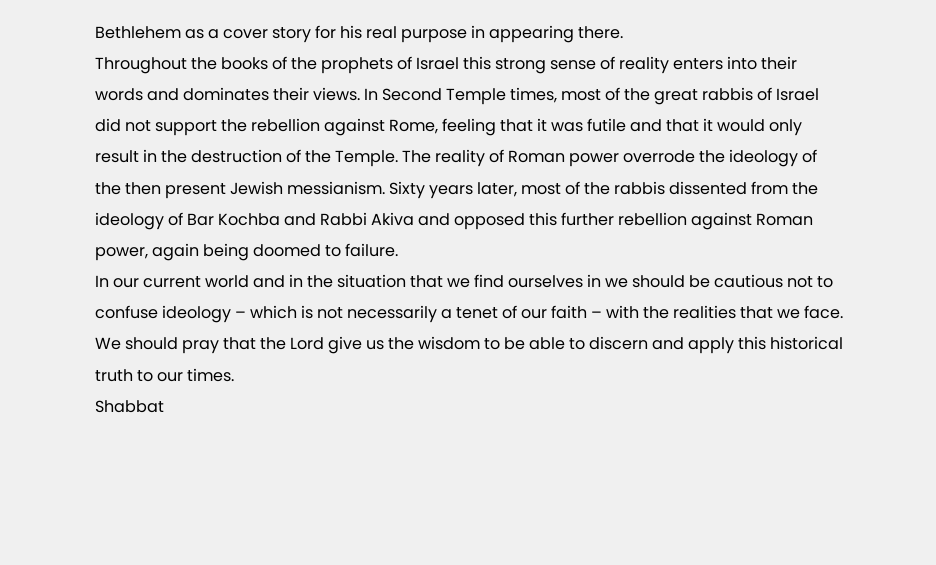Bethlehem as a cover story for his real purpose in appearing there.
Throughout the books of the prophets of Israel this strong sense of reality enters into their words and dominates their views. In Second Temple times, most of the great rabbis of Israel did not support the rebellion against Rome, feeling that it was futile and that it would only result in the destruction of the Temple. The reality of Roman power overrode the ideology of the then present Jewish messianism. Sixty years later, most of the rabbis dissented from the ideology of Bar Kochba and Rabbi Akiva and opposed this further rebellion against Roman power, again being doomed to failure.
In our current world and in the situation that we find ourselves in we should be cautious not to confuse ideology – which is not necessarily a tenet of our faith – with the realities that we face. We should pray that the Lord give us the wisdom to be able to discern and apply this historical truth to our times.
Shabbat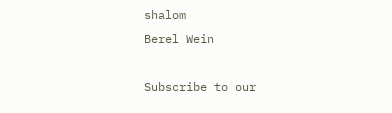shalom
Berel Wein

Subscribe to our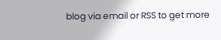blog via email or RSS to get more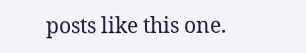posts like this one.